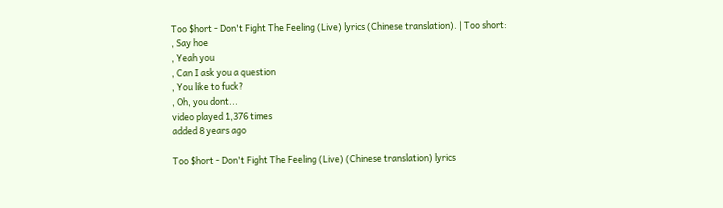Too $hort - Don't Fight The Feeling (Live) lyrics (Chinese translation). | Too short:
, Say hoe
, Yeah you
, Can I ask you a question
, You like to fuck?
, Oh, you dont...
video played 1,376 times
added 8 years ago

Too $hort - Don't Fight The Feeling (Live) (Chinese translation) lyrics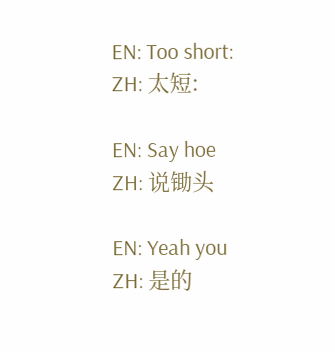EN: Too short:
ZH: 太短:

EN: Say hoe
ZH: 说锄头

EN: Yeah you
ZH: 是的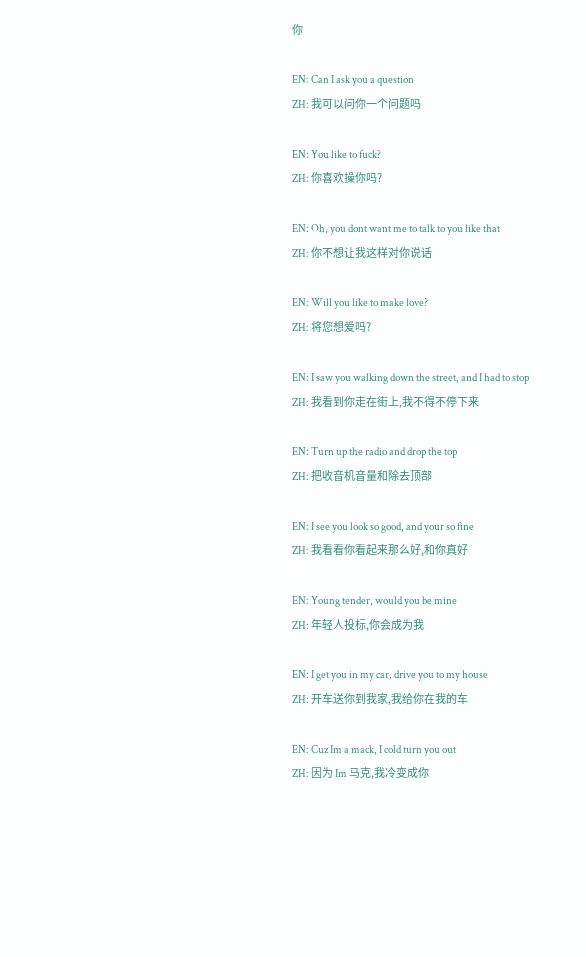你

EN: Can I ask you a question
ZH: 我可以问你一个问题吗

EN: You like to fuck?
ZH: 你喜欢操你吗?

EN: Oh, you dont want me to talk to you like that
ZH: 你不想让我这样对你说话

EN: Will you like to make love?
ZH: 将您想爱吗?

EN: I saw you walking down the street, and I had to stop
ZH: 我看到你走在街上,我不得不停下来

EN: Turn up the radio and drop the top
ZH: 把收音机音量和除去顶部

EN: I see you look so good, and your so fine
ZH: 我看看你看起来那么好,和你真好

EN: Young tender, would you be mine
ZH: 年轻人投标,你会成为我

EN: I get you in my car, drive you to my house
ZH: 开车送你到我家,我给你在我的车

EN: Cuz Im a mack, I cold turn you out
ZH: 因为 Im 马克,我冷变成你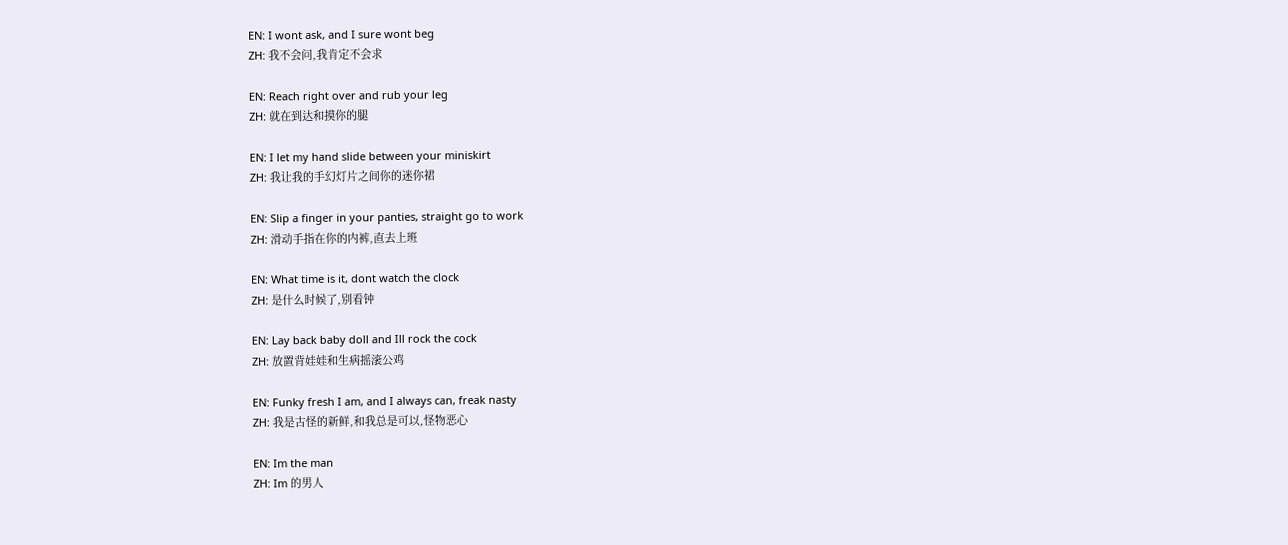EN: I wont ask, and I sure wont beg
ZH: 我不会问,我肯定不会求

EN: Reach right over and rub your leg
ZH: 就在到达和摸你的腿

EN: I let my hand slide between your miniskirt
ZH: 我让我的手幻灯片之间你的迷你裙

EN: Slip a finger in your panties, straight go to work
ZH: 滑动手指在你的内裤,直去上班

EN: What time is it, dont watch the clock
ZH: 是什么时候了,别看钟

EN: Lay back baby doll and Ill rock the cock
ZH: 放置背娃娃和生病摇滚公鸡

EN: Funky fresh I am, and I always can, freak nasty
ZH: 我是古怪的新鲜,和我总是可以,怪物恶心

EN: Im the man
ZH: Im 的男人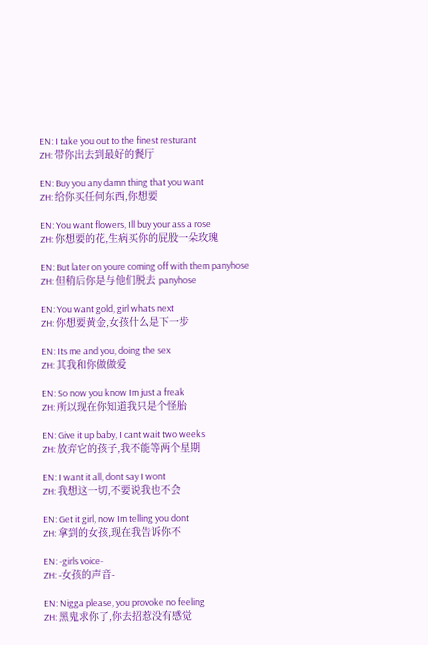EN: I take you out to the finest resturant
ZH: 带你出去到最好的餐厅

EN: Buy you any damn thing that you want
ZH: 给你买任何东西,你想要

EN: You want flowers, Ill buy your ass a rose
ZH: 你想要的花,生病买你的屁股一朵玫瑰

EN: But later on youre coming off with them panyhose
ZH: 但稍后你是与他们脱去 panyhose

EN: You want gold, girl whats next
ZH: 你想要黄金,女孩什么是下一步

EN: Its me and you, doing the sex
ZH: 其我和你做做爱

EN: So now you know Im just a freak
ZH: 所以现在你知道我只是个怪胎

EN: Give it up baby, I cant wait two weeks
ZH: 放弃它的孩子,我不能等两个星期

EN: I want it all, dont say I wont
ZH: 我想这一切,不要说我也不会

EN: Get it girl, now Im telling you dont
ZH: 拿到的女孩,现在我告诉你不

EN: -girls voice-
ZH: -女孩的声音-

EN: Nigga please, you provoke no feeling
ZH: 黑鬼求你了,你去招惹没有感觉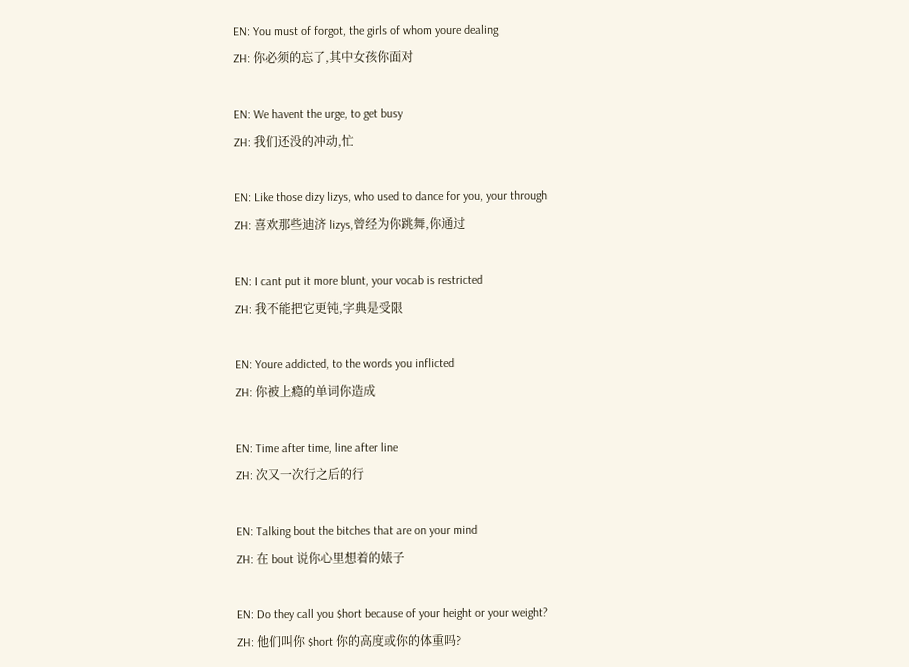EN: You must of forgot, the girls of whom youre dealing
ZH: 你必须的忘了,其中女孩你面对

EN: We havent the urge, to get busy
ZH: 我们还没的冲动,忙

EN: Like those dizy lizys, who used to dance for you, your through
ZH: 喜欢那些迪济 lizys,曾经为你跳舞,你通过

EN: I cant put it more blunt, your vocab is restricted
ZH: 我不能把它更钝,字典是受限

EN: Youre addicted, to the words you inflicted
ZH: 你被上瘾的单词你造成

EN: Time after time, line after line
ZH: 次又一次行之后的行

EN: Talking bout the bitches that are on your mind
ZH: 在 bout 说你心里想着的婊子

EN: Do they call you $hort because of your height or your weight?
ZH: 他们叫你 $hort 你的高度或你的体重吗?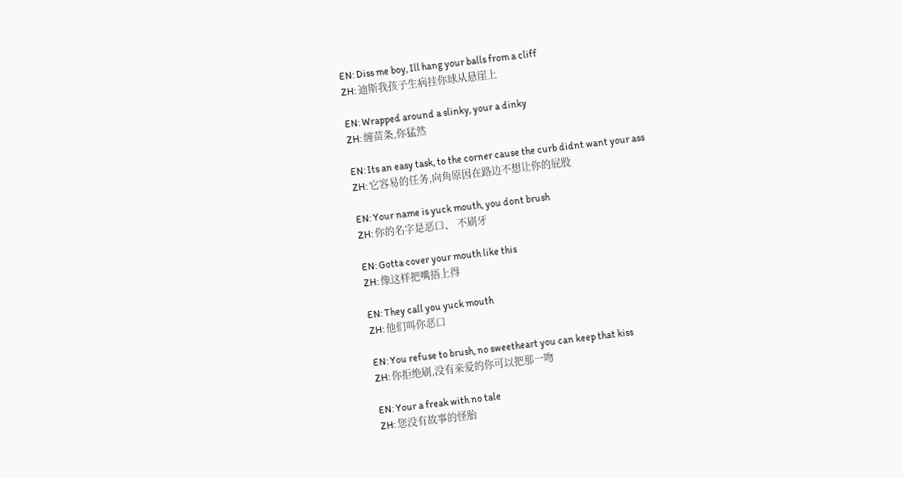EN: Diss me boy, Ill hang your balls from a cliff
ZH: 迪斯我孩子生病挂你球从悬崖上

EN: Wrapped around a slinky, your a dinky
ZH: 缠苗条,你猛然

EN: Its an easy task, to the corner cause the curb didnt want your ass
ZH: 它容易的任务,向角原因在路边不想让你的屁股

EN: Your name is yuck mouth, you dont brush
ZH: 你的名字是恶口、 不刷牙

EN: Gotta cover your mouth like this
ZH: 像这样把嘴捂上得

EN: They call you yuck mouth
ZH: 他们叫你恶口

EN: You refuse to brush, no sweetheart you can keep that kiss
ZH: 你拒绝刷,没有亲爱的你可以把那一吻

EN: Your a freak with no tale
ZH: 您没有故事的怪胎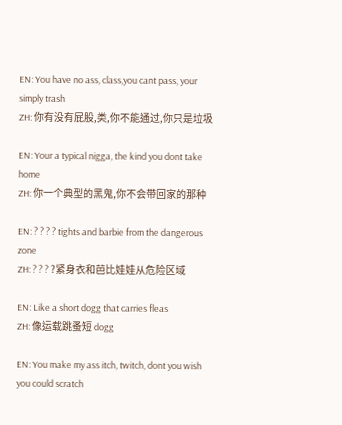EN: You have no ass, class,you cant pass, your simply trash
ZH: 你有没有屁股,类,你不能通过,你只是垃圾

EN: Your a typical nigga, the kind you dont take home
ZH: 你一个典型的黑鬼,你不会带回家的那种

EN: ? ? ? ? tights and barbie from the dangerous zone
ZH: ? ? ? ?紧身衣和芭比娃娃从危险区域

EN: Like a short dogg that carries fleas
ZH: 像运载跳蚤短 dogg

EN: You make my ass itch, twitch, dont you wish you could scratch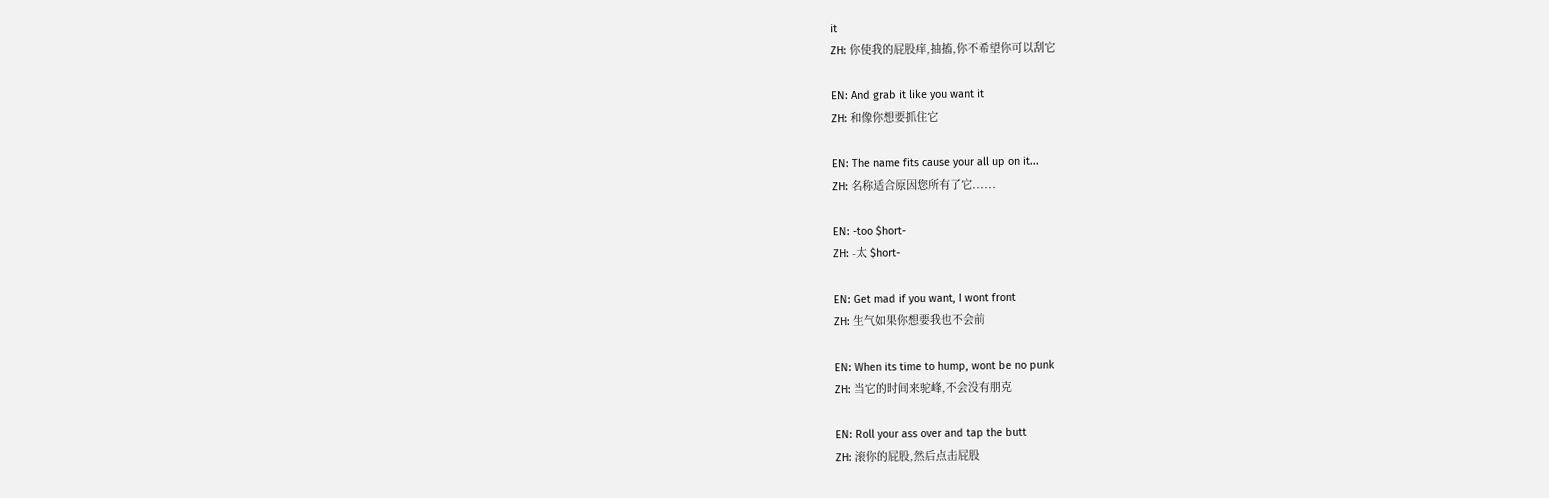it
ZH: 你使我的屁股痒,抽搐,你不希望你可以刮它

EN: And grab it like you want it
ZH: 和像你想要抓住它

EN: The name fits cause your all up on it...
ZH: 名称适合原因您所有了它......

EN: -too $hort-
ZH: -太 $hort-

EN: Get mad if you want, I wont front
ZH: 生气如果你想要我也不会前

EN: When its time to hump, wont be no punk
ZH: 当它的时间来驼峰,不会没有朋克

EN: Roll your ass over and tap the butt
ZH: 滚你的屁股,然后点击屁股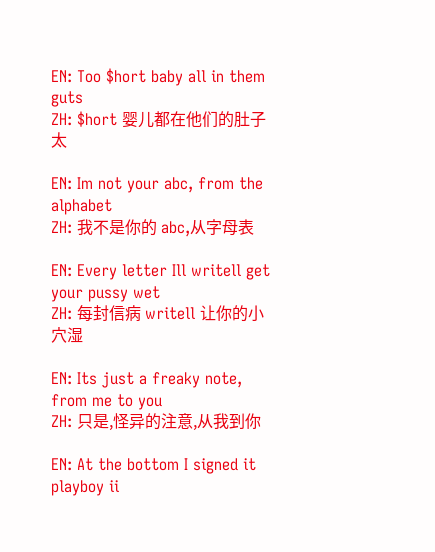EN: Too $hort baby all in them guts
ZH: $hort 婴儿都在他们的肚子太

EN: Im not your abc, from the alphabet
ZH: 我不是你的 abc,从字母表

EN: Every letter Ill writell get your pussy wet
ZH: 每封信病 writell 让你的小穴湿

EN: Its just a freaky note, from me to you
ZH: 只是,怪异的注意,从我到你

EN: At the bottom I signed it playboy ii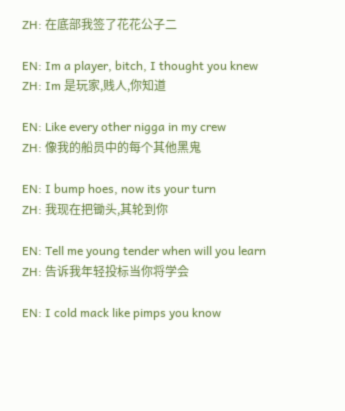ZH: 在底部我签了花花公子二

EN: Im a player, bitch, I thought you knew
ZH: Im 是玩家,贱人,你知道

EN: Like every other nigga in my crew
ZH: 像我的船员中的每个其他黑鬼

EN: I bump hoes, now its your turn
ZH: 我现在把锄头,其轮到你

EN: Tell me young tender when will you learn
ZH: 告诉我年轻投标当你将学会

EN: I cold mack like pimps you know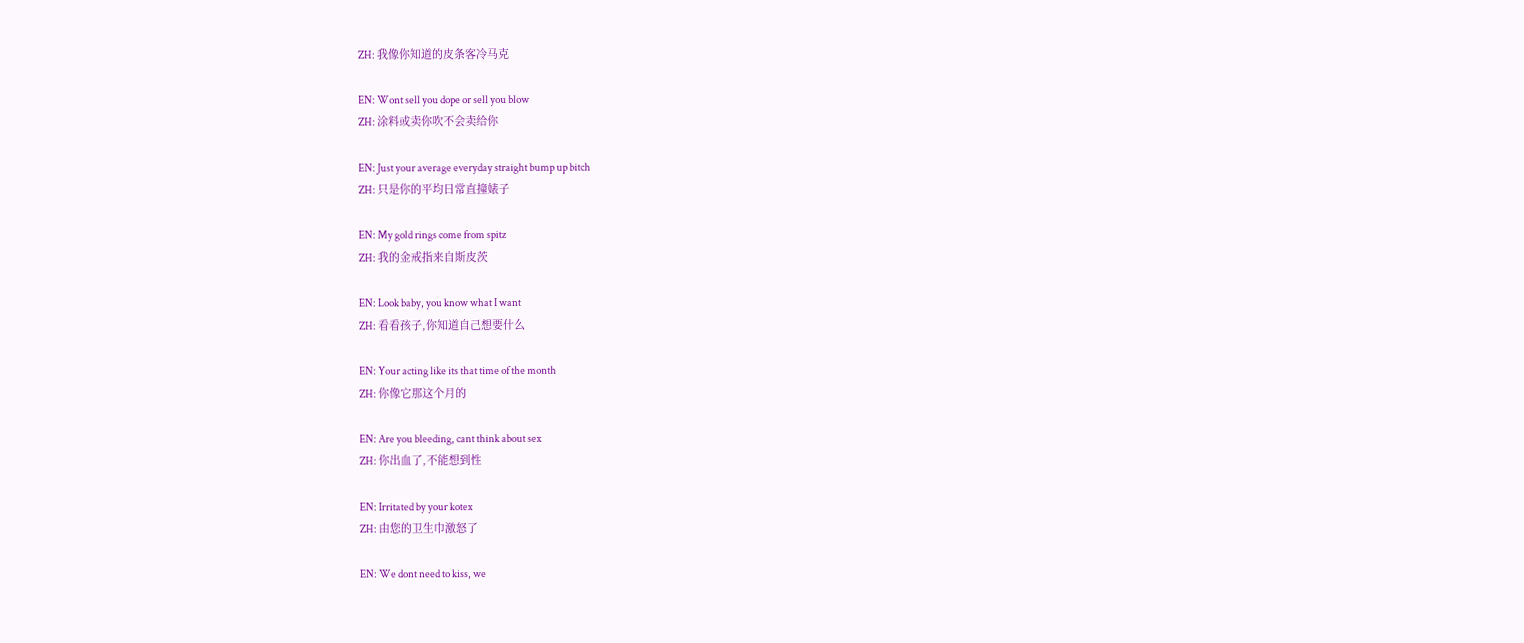ZH: 我像你知道的皮条客冷马克

EN: Wont sell you dope or sell you blow
ZH: 涂料或卖你吹不会卖给你

EN: Just your average everyday straight bump up bitch
ZH: 只是你的平均日常直撞婊子

EN: My gold rings come from spitz
ZH: 我的金戒指来自斯皮茨

EN: Look baby, you know what I want
ZH: 看看孩子,你知道自己想要什么

EN: Your acting like its that time of the month
ZH: 你像它那这个月的

EN: Are you bleeding, cant think about sex
ZH: 你出血了,不能想到性

EN: Irritated by your kotex
ZH: 由您的卫生巾激怒了

EN: We dont need to kiss, we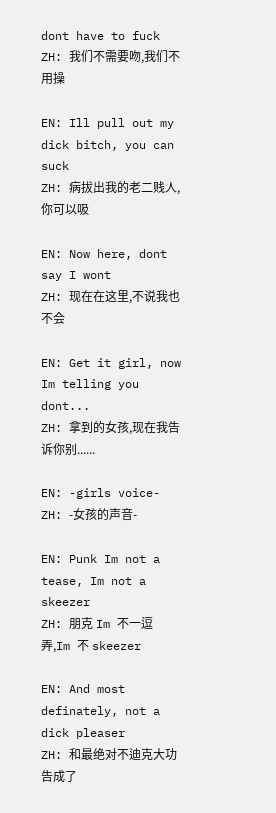dont have to fuck
ZH: 我们不需要吻,我们不用操

EN: Ill pull out my dick bitch, you can suck
ZH: 病拔出我的老二贱人,你可以吸

EN: Now here, dont say I wont
ZH: 现在在这里,不说我也不会

EN: Get it girl, now Im telling you dont...
ZH: 拿到的女孩,现在我告诉你别......

EN: -girls voice-
ZH: -女孩的声音-

EN: Punk Im not a tease, Im not a skeezer
ZH: 朋克 Im 不一逗弄,Im 不 skeezer

EN: And most definately, not a dick pleaser
ZH: 和最绝对不迪克大功告成了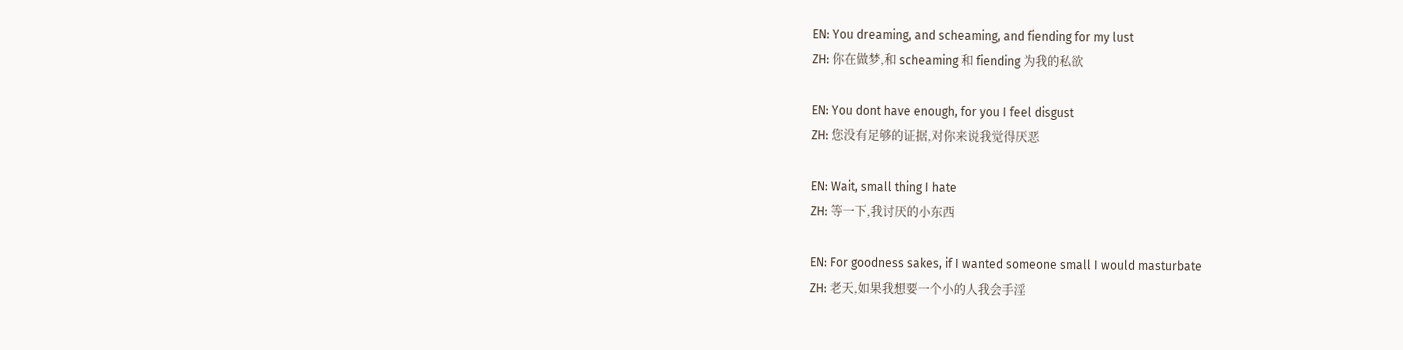EN: You dreaming, and scheaming, and fiending for my lust
ZH: 你在做梦,和 scheaming 和 fiending 为我的私欲

EN: You dont have enough, for you I feel disgust
ZH: 您没有足够的证据,对你来说我觉得厌恶

EN: Wait, small thing I hate
ZH: 等一下,我讨厌的小东西

EN: For goodness sakes, if I wanted someone small I would masturbate
ZH: 老天,如果我想要一个小的人我会手淫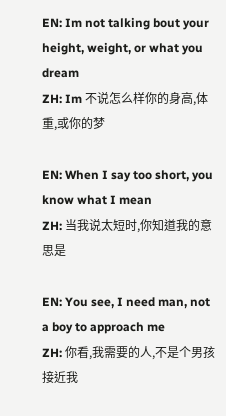EN: Im not talking bout your height, weight, or what you dream
ZH: Im 不说怎么样你的身高,体重,或你的梦

EN: When I say too short, you know what I mean
ZH: 当我说太短时,你知道我的意思是

EN: You see, I need man, not a boy to approach me
ZH: 你看,我需要的人,不是个男孩接近我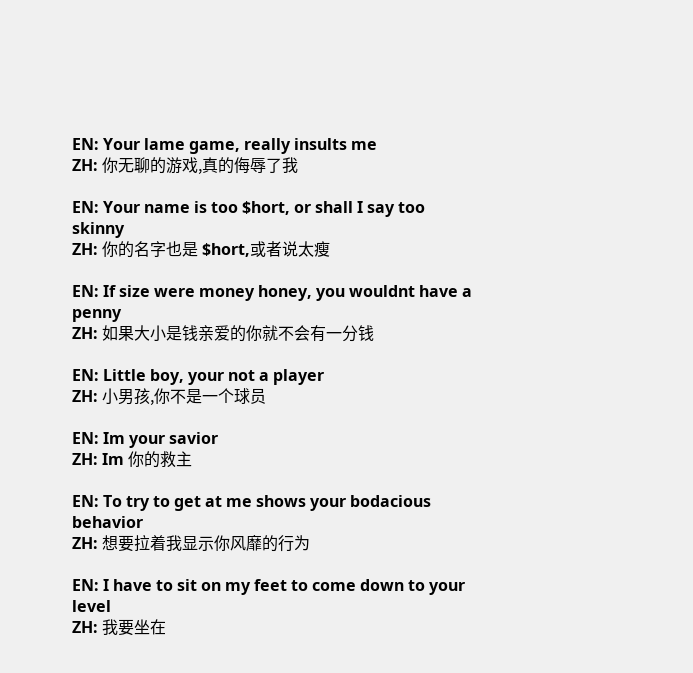EN: Your lame game, really insults me
ZH: 你无聊的游戏,真的侮辱了我

EN: Your name is too $hort, or shall I say too skinny
ZH: 你的名字也是 $hort,或者说太瘦

EN: If size were money honey, you wouldnt have a penny
ZH: 如果大小是钱亲爱的你就不会有一分钱

EN: Little boy, your not a player
ZH: 小男孩,你不是一个球员

EN: Im your savior
ZH: Im 你的救主

EN: To try to get at me shows your bodacious behavior
ZH: 想要拉着我显示你风靡的行为

EN: I have to sit on my feet to come down to your level
ZH: 我要坐在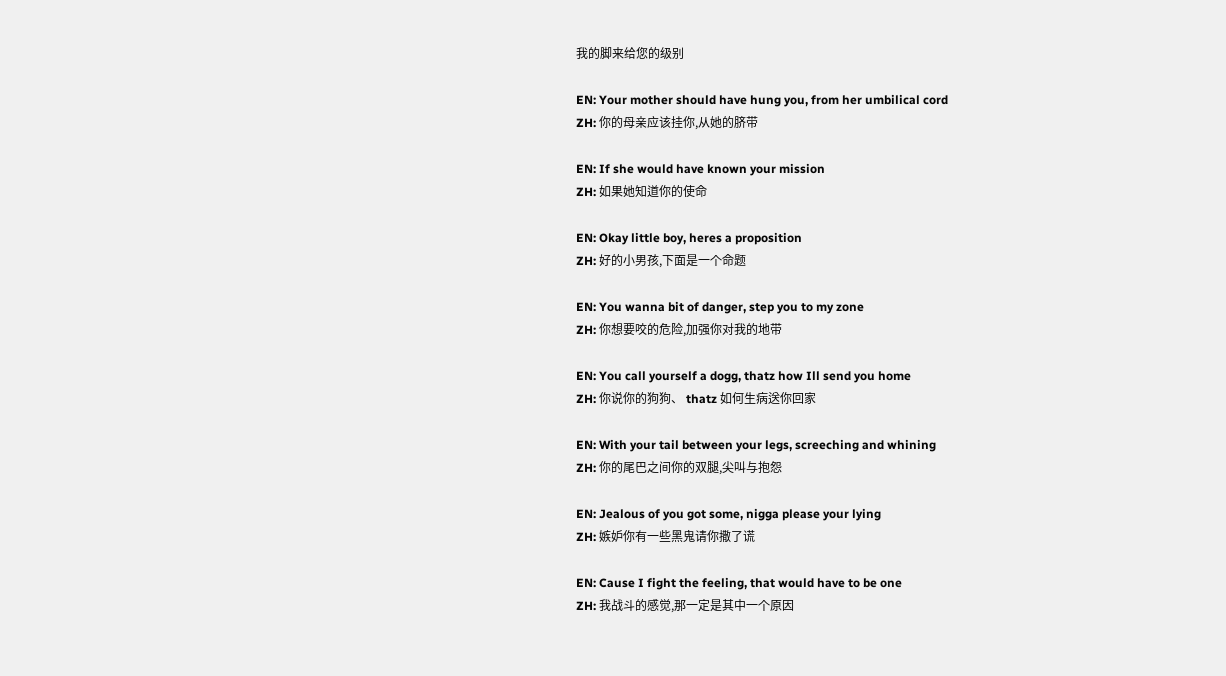我的脚来给您的级别

EN: Your mother should have hung you, from her umbilical cord
ZH: 你的母亲应该挂你,从她的脐带

EN: If she would have known your mission
ZH: 如果她知道你的使命

EN: Okay little boy, heres a proposition
ZH: 好的小男孩,下面是一个命题

EN: You wanna bit of danger, step you to my zone
ZH: 你想要咬的危险,加强你对我的地带

EN: You call yourself a dogg, thatz how Ill send you home
ZH: 你说你的狗狗、 thatz 如何生病送你回家

EN: With your tail between your legs, screeching and whining
ZH: 你的尾巴之间你的双腿,尖叫与抱怨

EN: Jealous of you got some, nigga please your lying
ZH: 嫉妒你有一些黑鬼请你撒了谎

EN: Cause I fight the feeling, that would have to be one
ZH: 我战斗的感觉,那一定是其中一个原因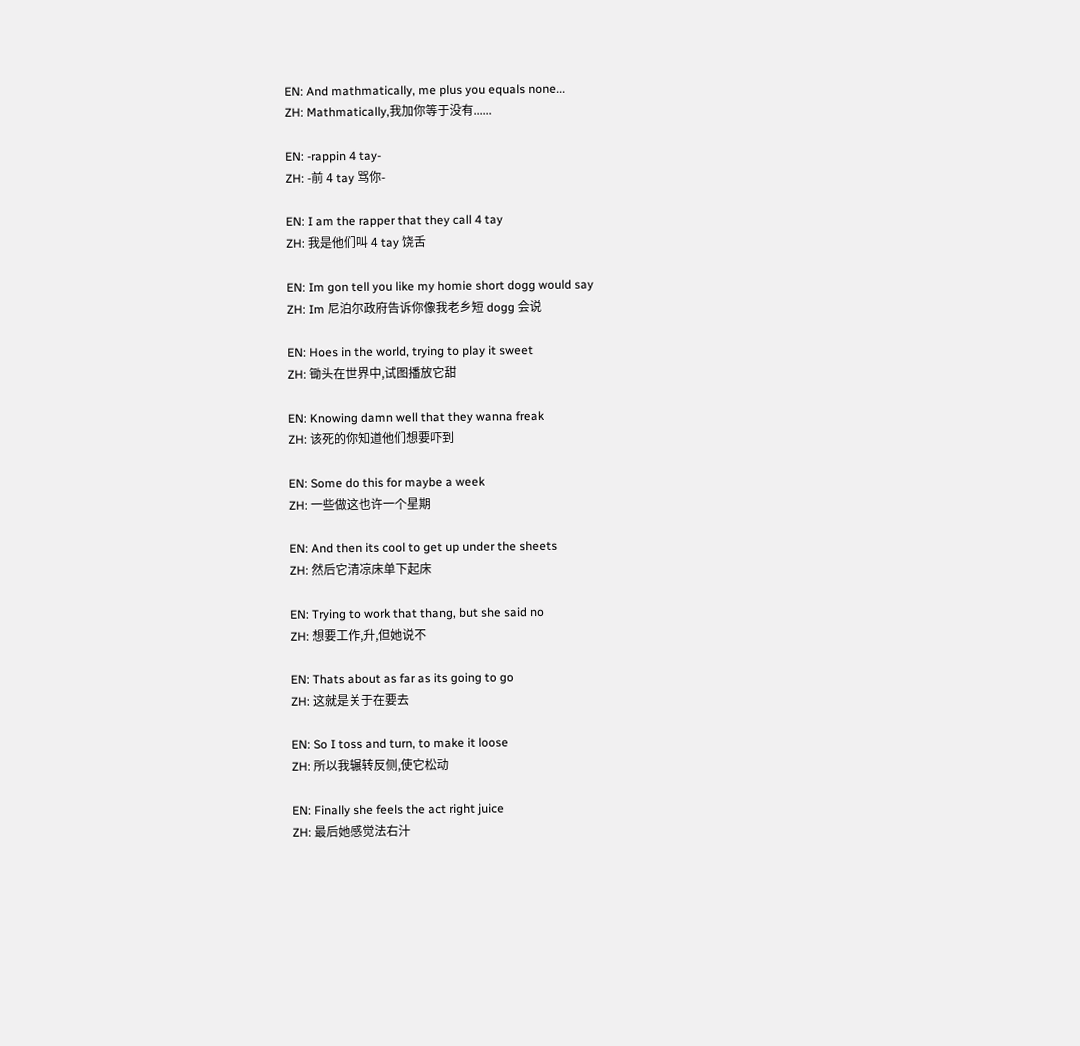EN: And mathmatically, me plus you equals none...
ZH: Mathmatically,我加你等于没有......

EN: -rappin 4 tay-
ZH: -前 4 tay 骂你-

EN: I am the rapper that they call 4 tay
ZH: 我是他们叫 4 tay 饶舌

EN: Im gon tell you like my homie short dogg would say
ZH: Im 尼泊尔政府告诉你像我老乡短 dogg 会说

EN: Hoes in the world, trying to play it sweet
ZH: 锄头在世界中,试图播放它甜

EN: Knowing damn well that they wanna freak
ZH: 该死的你知道他们想要吓到

EN: Some do this for maybe a week
ZH: 一些做这也许一个星期

EN: And then its cool to get up under the sheets
ZH: 然后它清凉床单下起床

EN: Trying to work that thang, but she said no
ZH: 想要工作,升,但她说不

EN: Thats about as far as its going to go
ZH: 这就是关于在要去

EN: So I toss and turn, to make it loose
ZH: 所以我辗转反侧,使它松动

EN: Finally she feels the act right juice
ZH: 最后她感觉法右汁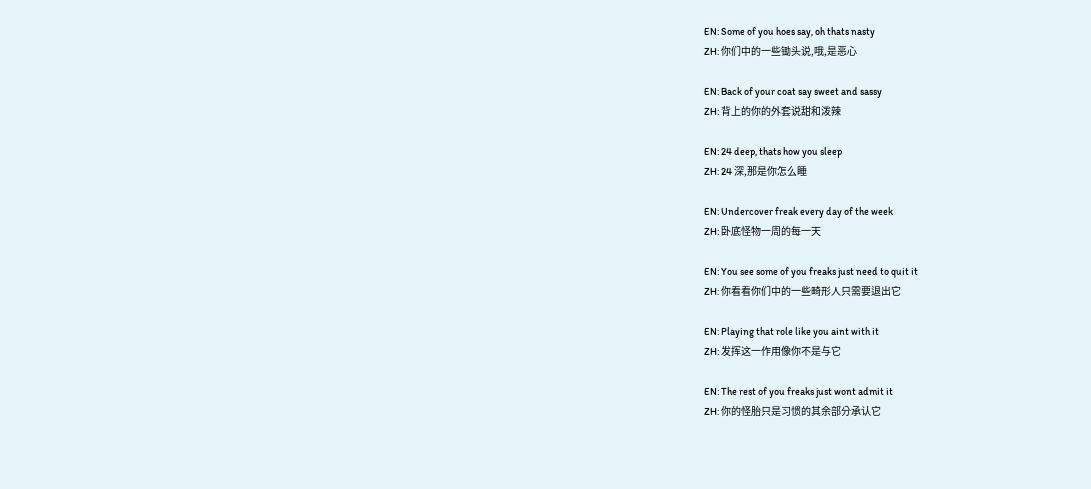EN: Some of you hoes say, oh thats nasty
ZH: 你们中的一些锄头说,哦,是恶心

EN: Back of your coat say sweet and sassy
ZH: 背上的你的外套说甜和泼辣

EN: 24 deep, thats how you sleep
ZH: 24 深,那是你怎么睡

EN: Undercover freak every day of the week
ZH: 卧底怪物一周的每一天

EN: You see some of you freaks just need to quit it
ZH: 你看看你们中的一些畸形人只需要退出它

EN: Playing that role like you aint with it
ZH: 发挥这一作用像你不是与它

EN: The rest of you freaks just wont admit it
ZH: 你的怪胎只是习惯的其余部分承认它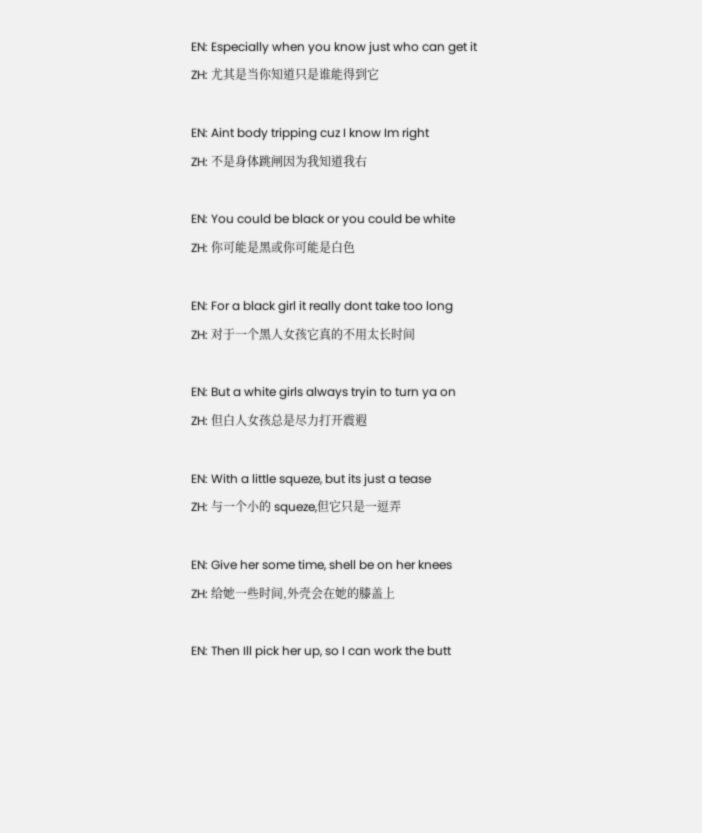EN: Especially when you know just who can get it
ZH: 尤其是当你知道只是谁能得到它

EN: Aint body tripping cuz I know Im right
ZH: 不是身体跳闸因为我知道我右

EN: You could be black or you could be white
ZH: 你可能是黑或你可能是白色

EN: For a black girl it really dont take too long
ZH: 对于一个黑人女孩它真的不用太长时间

EN: But a white girls always tryin to turn ya on
ZH: 但白人女孩总是尽力打开震遐

EN: With a little squeze, but its just a tease
ZH: 与一个小的 squeze,但它只是一逗弄

EN: Give her some time, shell be on her knees
ZH: 给她一些时间,外壳会在她的膝盖上

EN: Then Ill pick her up, so I can work the butt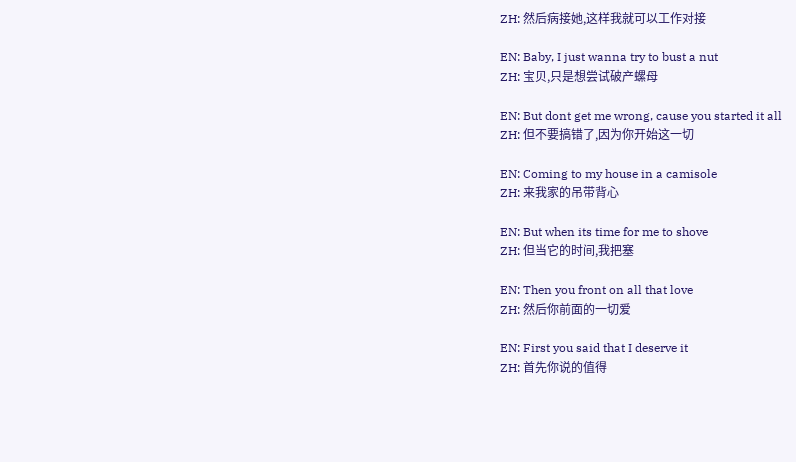ZH: 然后病接她,这样我就可以工作对接

EN: Baby, I just wanna try to bust a nut
ZH: 宝贝,只是想尝试破产螺母

EN: But dont get me wrong, cause you started it all
ZH: 但不要搞错了,因为你开始这一切

EN: Coming to my house in a camisole
ZH: 来我家的吊带背心

EN: But when its time for me to shove
ZH: 但当它的时间,我把塞

EN: Then you front on all that love
ZH: 然后你前面的一切爱

EN: First you said that I deserve it
ZH: 首先你说的值得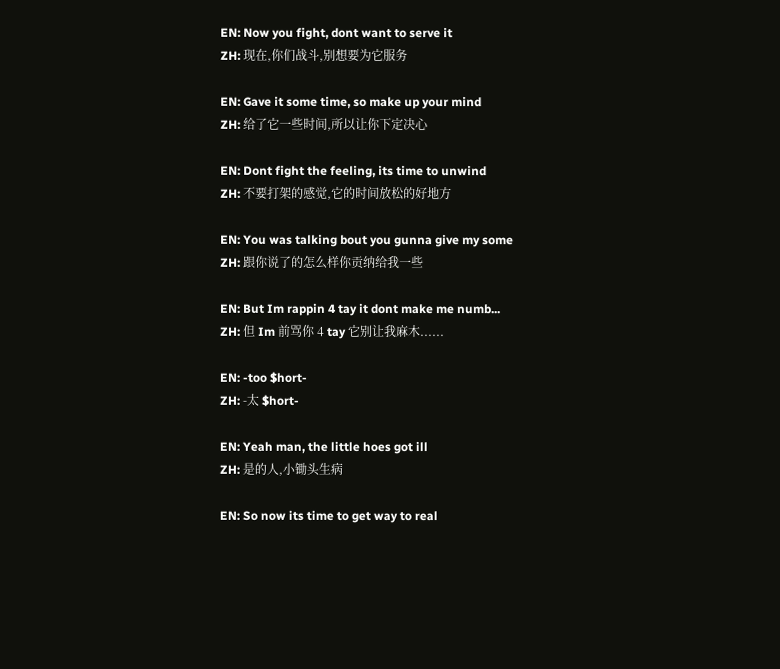EN: Now you fight, dont want to serve it
ZH: 现在,你们战斗,别想要为它服务

EN: Gave it some time, so make up your mind
ZH: 给了它一些时间,所以让你下定决心

EN: Dont fight the feeling, its time to unwind
ZH: 不要打架的感觉,它的时间放松的好地方

EN: You was talking bout you gunna give my some
ZH: 跟你说了的怎么样你贡纳给我一些

EN: But Im rappin 4 tay it dont make me numb...
ZH: 但 Im 前骂你 4 tay 它别让我麻木......

EN: -too $hort-
ZH: -太 $hort-

EN: Yeah man, the little hoes got ill
ZH: 是的人,小锄头生病

EN: So now its time to get way to real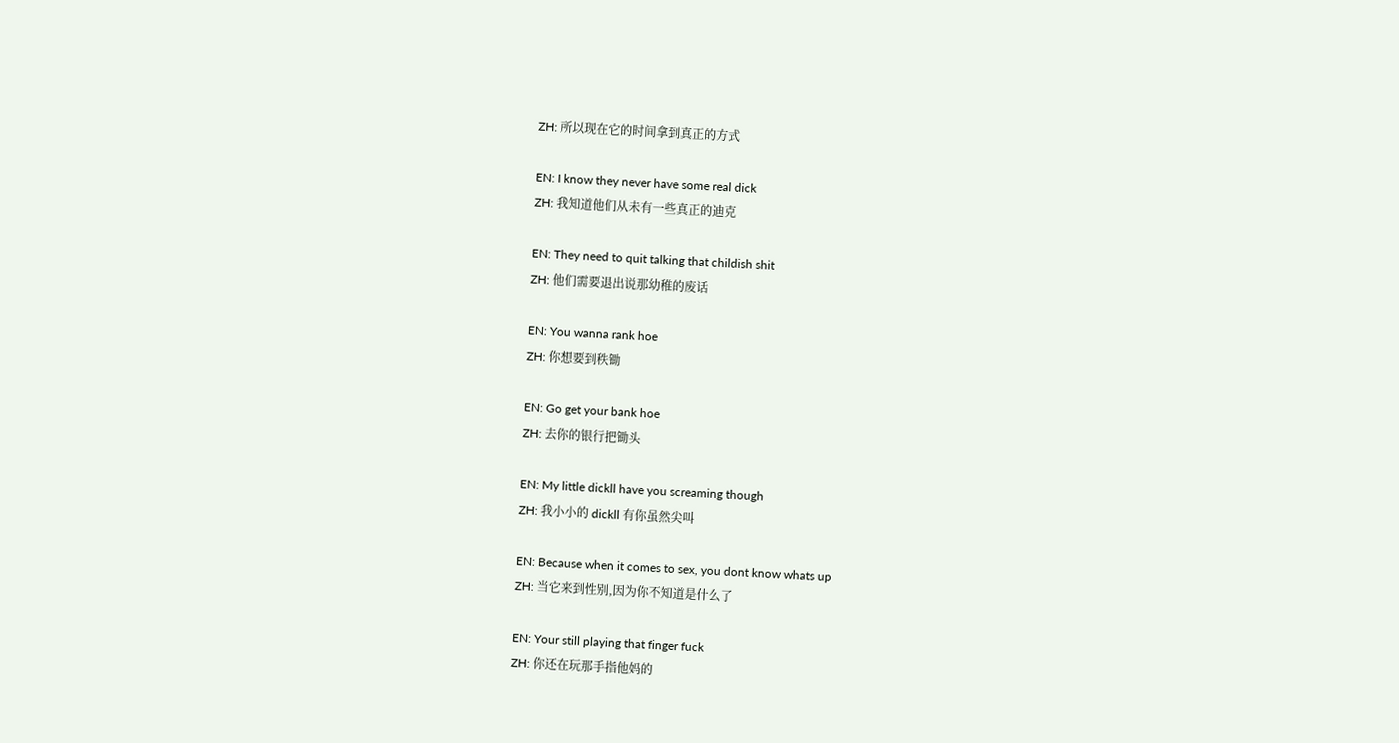ZH: 所以现在它的时间拿到真正的方式

EN: I know they never have some real dick
ZH: 我知道他们从未有一些真正的迪克

EN: They need to quit talking that childish shit
ZH: 他们需要退出说那幼稚的废话

EN: You wanna rank hoe
ZH: 你想要到秩锄

EN: Go get your bank hoe
ZH: 去你的银行把锄头

EN: My little dickll have you screaming though
ZH: 我小小的 dickll 有你虽然尖叫

EN: Because when it comes to sex, you dont know whats up
ZH: 当它来到性别,因为你不知道是什么了

EN: Your still playing that finger fuck
ZH: 你还在玩那手指他妈的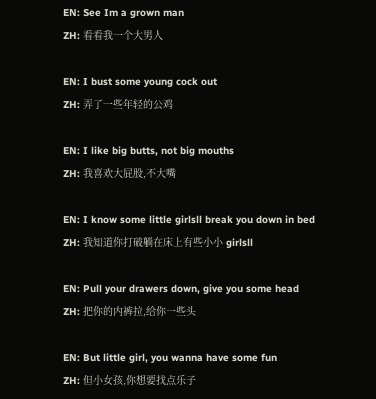EN: See Im a grown man
ZH: 看看我一个大男人

EN: I bust some young cock out
ZH: 弄了一些年轻的公鸡

EN: I like big butts, not big mouths
ZH: 我喜欢大屁股,不大嘴

EN: I know some little girlsll break you down in bed
ZH: 我知道你打破躺在床上有些小小 girlsll

EN: Pull your drawers down, give you some head
ZH: 把你的内裤拉,给你一些头

EN: But little girl, you wanna have some fun
ZH: 但小女孩,你想要找点乐子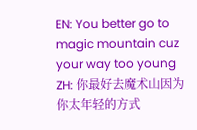EN: You better go to magic mountain cuz your way too young
ZH: 你最好去魔术山因为你太年轻的方式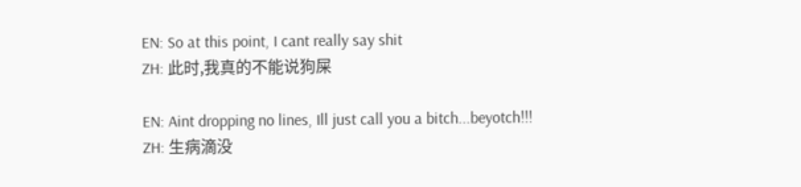EN: So at this point, I cant really say shit
ZH: 此时,我真的不能说狗屎

EN: Aint dropping no lines, Ill just call you a bitch...beyotch!!!
ZH: 生病滴没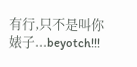有行,只不是叫你婊子...beyotch!!!